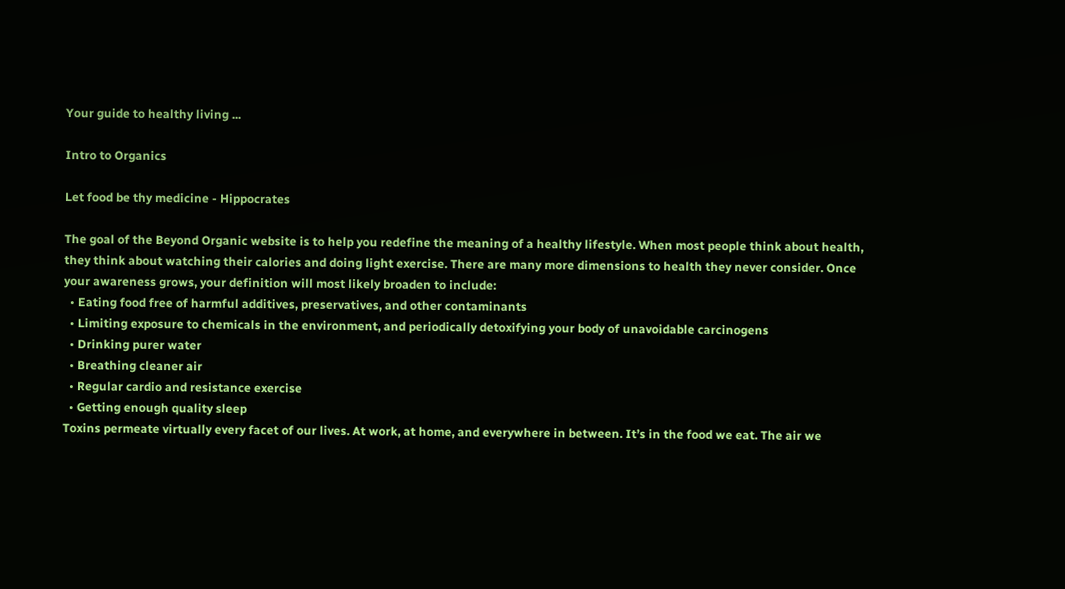Your guide to healthy living ...

Intro to Organics

Let food be thy medicine - Hippocrates

The goal of the Beyond Organic website is to help you redefine the meaning of a healthy lifestyle. When most people think about health, they think about watching their calories and doing light exercise. There are many more dimensions to health they never consider. Once your awareness grows, your definition will most likely broaden to include:
  • Eating food free of harmful additives, preservatives, and other contaminants
  • Limiting exposure to chemicals in the environment, and periodically detoxifying your body of unavoidable carcinogens
  • Drinking purer water
  • Breathing cleaner air
  • Regular cardio and resistance exercise
  • Getting enough quality sleep
Toxins permeate virtually every facet of our lives. At work, at home, and everywhere in between. It’s in the food we eat. The air we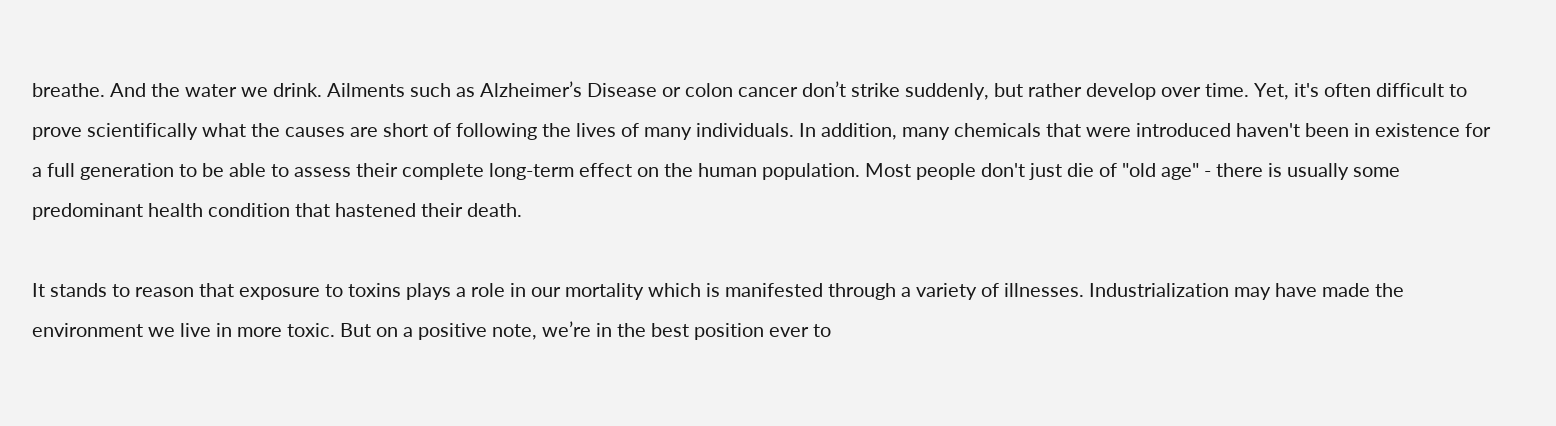breathe. And the water we drink. Ailments such as Alzheimer’s Disease or colon cancer don’t strike suddenly, but rather develop over time. Yet, it's often difficult to prove scientifically what the causes are short of following the lives of many individuals. In addition, many chemicals that were introduced haven't been in existence for a full generation to be able to assess their complete long-term effect on the human population. Most people don't just die of "old age" - there is usually some predominant health condition that hastened their death.

It stands to reason that exposure to toxins plays a role in our mortality which is manifested through a variety of illnesses. Industrialization may have made the environment we live in more toxic. But on a positive note, we’re in the best position ever to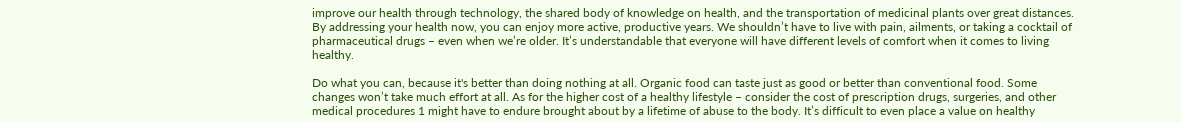improve our health through technology, the shared body of knowledge on health, and the transportation of medicinal plants over great distances. By addressing your health now, you can enjoy more active, productive years. We shouldn’t have to live with pain, ailments, or taking a cocktail of pharmaceutical drugs – even when we’re older. It’s understandable that everyone will have different levels of comfort when it comes to living healthy.

Do what you can, because it's better than doing nothing at all. Organic food can taste just as good or better than conventional food. Some changes won’t take much effort at all. As for the higher cost of a healthy lifestyle – consider the cost of prescription drugs, surgeries, and other medical procedures 1 might have to endure brought about by a lifetime of abuse to the body. It’s difficult to even place a value on healthy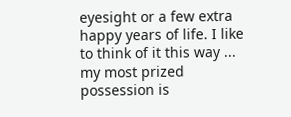eyesight or a few extra happy years of life. I like to think of it this way ... my most prized possession is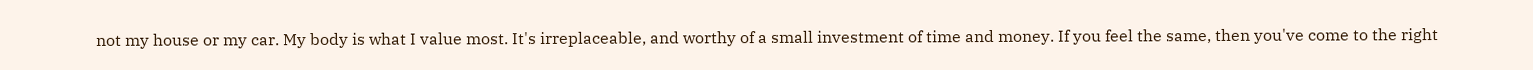not my house or my car. My body is what I value most. It's irreplaceable, and worthy of a small investment of time and money. If you feel the same, then you've come to the right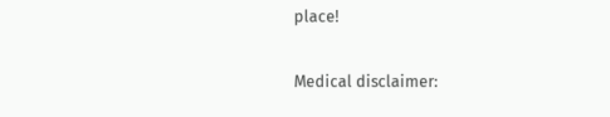place!

Medical disclaimer: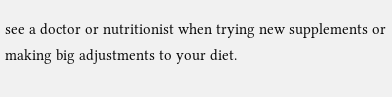see a doctor or nutritionist when trying new supplements or making big adjustments to your diet.